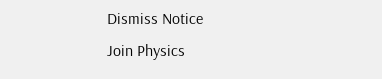Dismiss Notice
Join Physics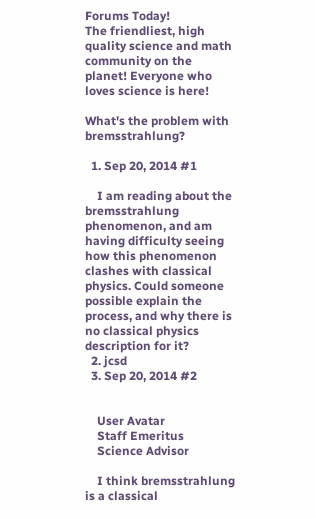Forums Today!
The friendliest, high quality science and math community on the planet! Everyone who loves science is here!

What's the problem with bremsstrahlung?

  1. Sep 20, 2014 #1

    I am reading about the bremsstrahlung phenomenon, and am having difficulty seeing how this phenomenon clashes with classical physics. Could someone possible explain the process, and why there is no classical physics description for it?
  2. jcsd
  3. Sep 20, 2014 #2


    User Avatar
    Staff Emeritus
    Science Advisor

    I think bremsstrahlung is a classical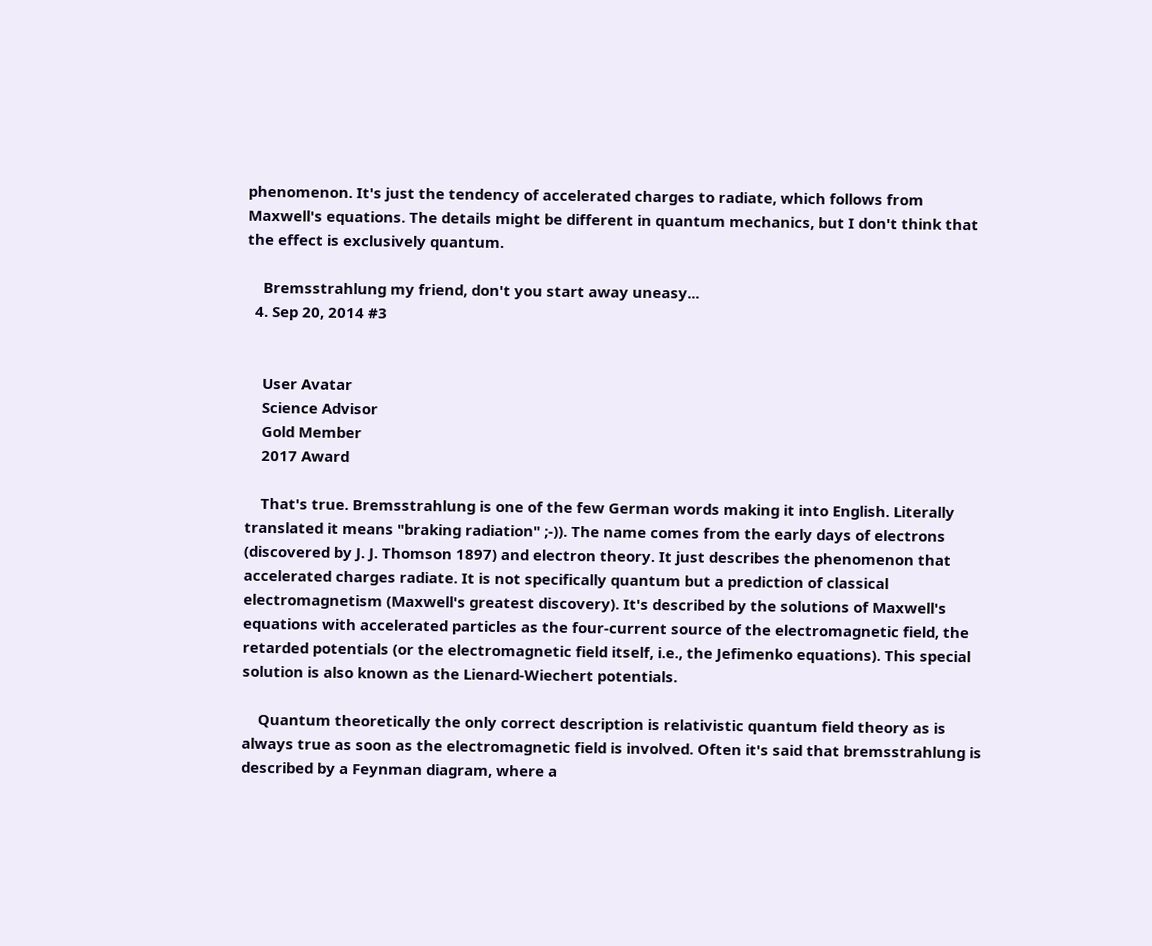phenomenon. It's just the tendency of accelerated charges to radiate, which follows from Maxwell's equations. The details might be different in quantum mechanics, but I don't think that the effect is exclusively quantum.

    Bremsstrahlung my friend, don't you start away uneasy...
  4. Sep 20, 2014 #3


    User Avatar
    Science Advisor
    Gold Member
    2017 Award

    That's true. Bremsstrahlung is one of the few German words making it into English. Literally translated it means "braking radiation" ;-)). The name comes from the early days of electrons (discovered by J. J. Thomson 1897) and electron theory. It just describes the phenomenon that accelerated charges radiate. It is not specifically quantum but a prediction of classical electromagnetism (Maxwell's greatest discovery). It's described by the solutions of Maxwell's equations with accelerated particles as the four-current source of the electromagnetic field, the retarded potentials (or the electromagnetic field itself, i.e., the Jefimenko equations). This special solution is also known as the Lienard-Wiechert potentials.

    Quantum theoretically the only correct description is relativistic quantum field theory as is always true as soon as the electromagnetic field is involved. Often it's said that bremsstrahlung is described by a Feynman diagram, where a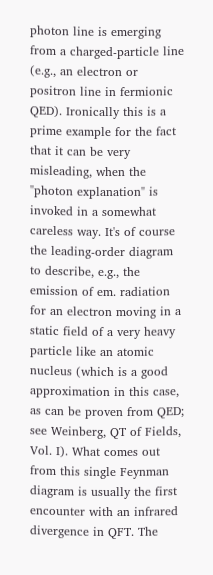photon line is emerging from a charged-particle line (e.g., an electron or positron line in fermionic QED). Ironically this is a prime example for the fact that it can be very misleading, when the "photon explanation" is invoked in a somewhat careless way. It's of course the leading-order diagram to describe, e.g., the emission of em. radiation for an electron moving in a static field of a very heavy particle like an atomic nucleus (which is a good approximation in this case, as can be proven from QED; see Weinberg, QT of Fields, Vol. I). What comes out from this single Feynman diagram is usually the first encounter with an infrared divergence in QFT. The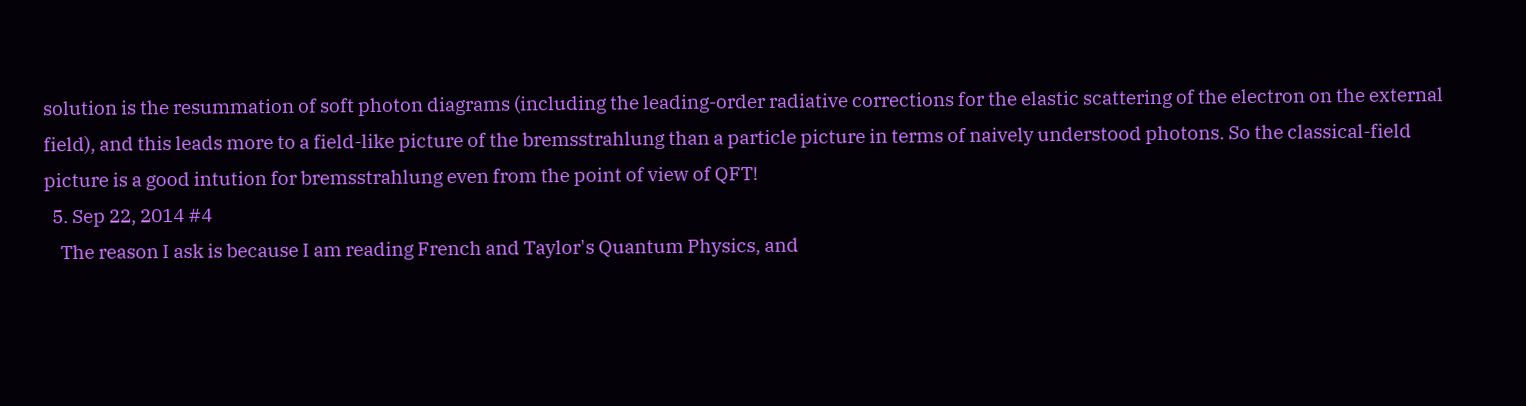solution is the resummation of soft photon diagrams (including the leading-order radiative corrections for the elastic scattering of the electron on the external field), and this leads more to a field-like picture of the bremsstrahlung than a particle picture in terms of naively understood photons. So the classical-field picture is a good intution for bremsstrahlung even from the point of view of QFT!
  5. Sep 22, 2014 #4
    The reason I ask is because I am reading French and Taylor's Quantum Physics, and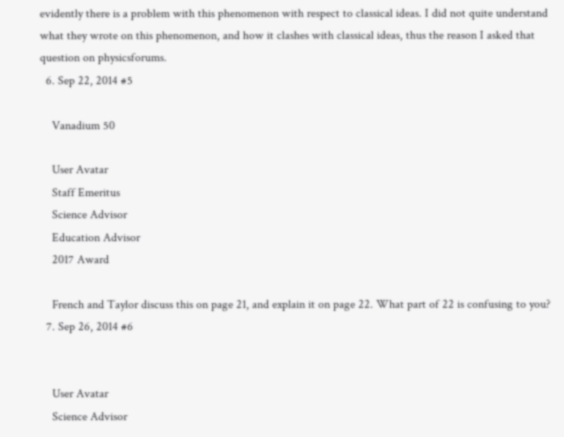evidently there is a problem with this phenomenon with respect to classical ideas. I did not quite understand what they wrote on this phenomenon, and how it clashes with classical ideas, thus the reason I asked that question on physicsforums.
  6. Sep 22, 2014 #5

    Vanadium 50

    User Avatar
    Staff Emeritus
    Science Advisor
    Education Advisor
    2017 Award

    French and Taylor discuss this on page 21, and explain it on page 22. What part of 22 is confusing to you?
  7. Sep 26, 2014 #6


    User Avatar
    Science Advisor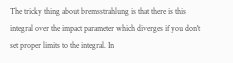The tricky thing about bremsstrahlung is that there is this integral over the impact parameter which diverges if you don't set proper limits to the integral. In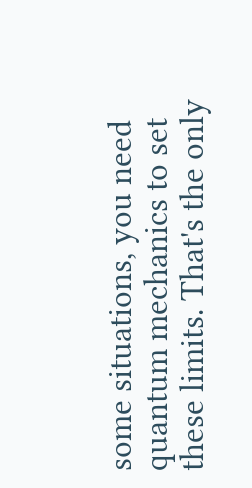some situations, you need quantum mechanics to set these limits. That's the only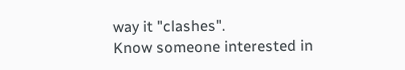way it "clashes".
Know someone interested in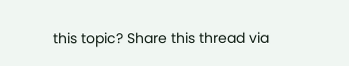this topic? Share this thread via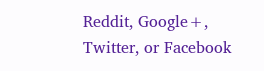Reddit, Google+, Twitter, or Facebook